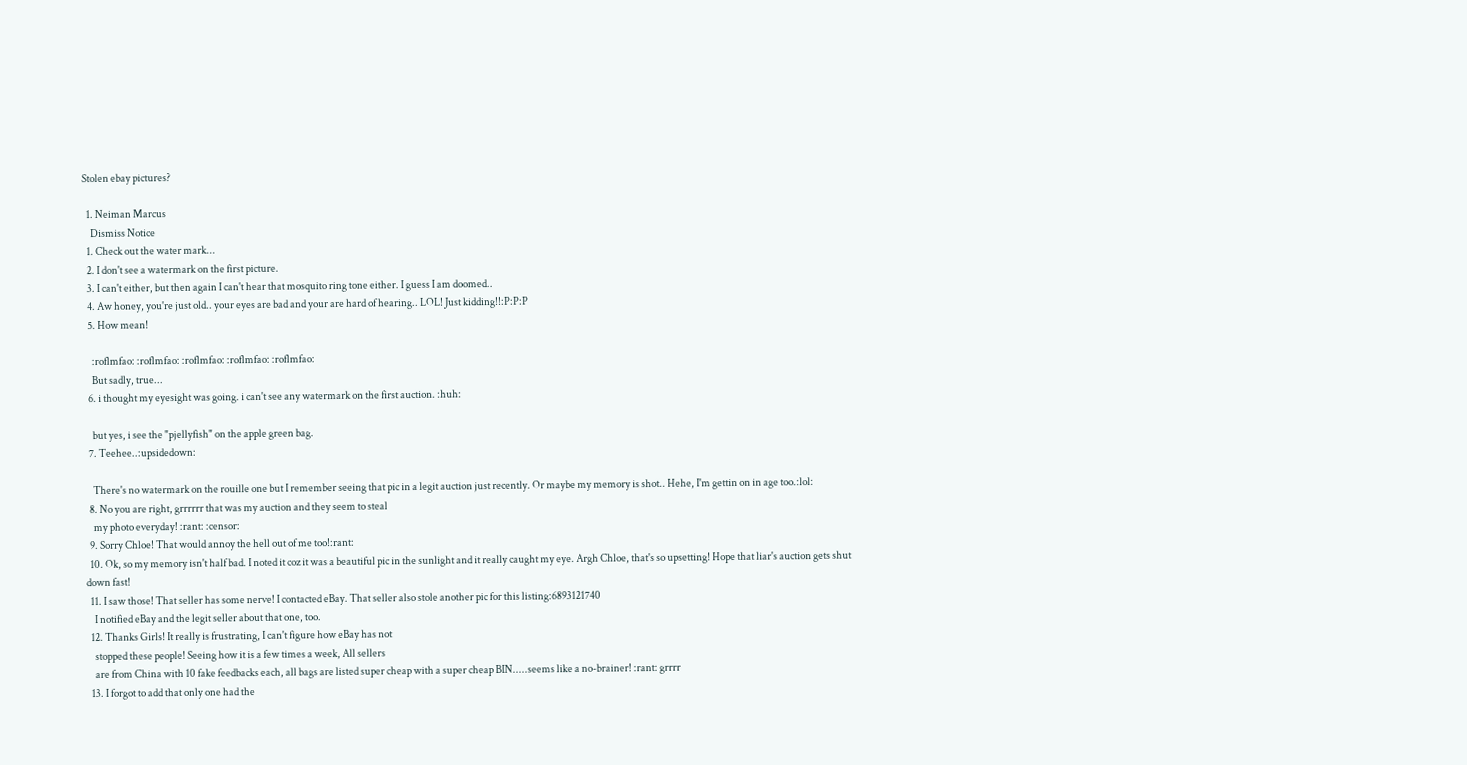Stolen ebay pictures?

  1. Neiman Marcus
    Dismiss Notice
  1. Check out the water mark...
  2. I don't see a watermark on the first picture.
  3. I can't either, but then again I can't hear that mosquito ring tone either. I guess I am doomed..
  4. Aw honey, you're just old.. your eyes are bad and your are hard of hearing.. LOL! Just kidding!!:P:P:P
  5. How mean!

    :roflmfao: :roflmfao: :roflmfao: :roflmfao: :roflmfao:
    But sadly, true...
  6. i thought my eyesight was going. i can't see any watermark on the first auction. :huh:

    but yes, i see the "pjellyfish" on the apple green bag.
  7. Teehee..:upsidedown:

    There's no watermark on the rouille one but I remember seeing that pic in a legit auction just recently. Or maybe my memory is shot.. Hehe, I'm gettin on in age too.:lol:
  8. No you are right, grrrrrr that was my auction and they seem to steal
    my photo everyday! :rant: :censor:
  9. Sorry Chloe! That would annoy the hell out of me too!:rant:
  10. Ok, so my memory isn't half bad. I noted it coz it was a beautiful pic in the sunlight and it really caught my eye. Argh Chloe, that's so upsetting! Hope that liar's auction gets shut down fast!
  11. I saw those! That seller has some nerve! I contacted eBay. That seller also stole another pic for this listing:6893121740
    I notified eBay and the legit seller about that one, too.
  12. Thanks Girls! It really is frustrating, I can't figure how eBay has not
    stopped these people! Seeing how it is a few times a week, All sellers
    are from China with 10 fake feedbacks each, all bags are listed super cheap with a super cheap BIN.....seems like a no-brainer! :rant: grrrr
  13. I forgot to add that only one had the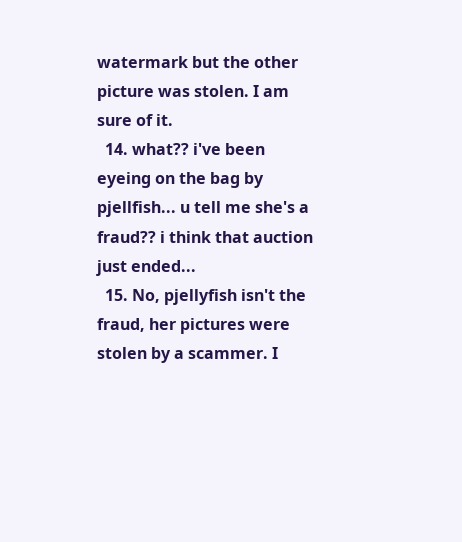watermark but the other picture was stolen. I am sure of it.
  14. what?? i've been eyeing on the bag by pjellfish... u tell me she's a fraud?? i think that auction just ended...
  15. No, pjellyfish isn't the fraud, her pictures were stolen by a scammer. I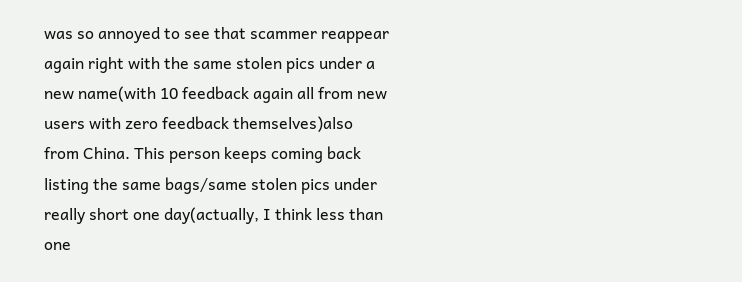was so annoyed to see that scammer reappear again right with the same stolen pics under a new name(with 10 feedback again all from new users with zero feedback themselves)also from China. This person keeps coming back listing the same bags/same stolen pics under really short one day(actually, I think less than one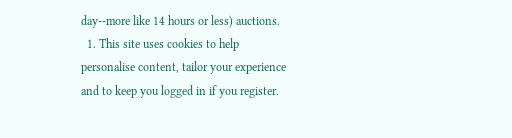day--more like 14 hours or less) auctions.
  1. This site uses cookies to help personalise content, tailor your experience and to keep you logged in if you register.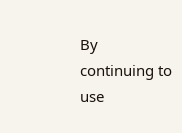By continuing to use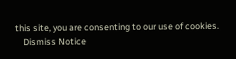this site, you are consenting to our use of cookies.
    Dismiss Notice